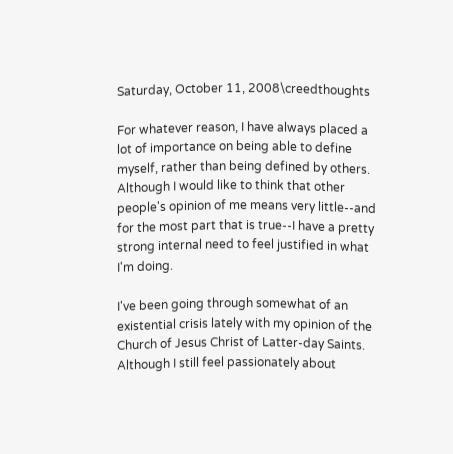Saturday, October 11, 2008\creedthoughts

For whatever reason, I have always placed a lot of importance on being able to define myself, rather than being defined by others. Although I would like to think that other people's opinion of me means very little--and for the most part that is true--I have a pretty strong internal need to feel justified in what I'm doing.

I've been going through somewhat of an existential crisis lately with my opinion of the Church of Jesus Christ of Latter-day Saints. Although I still feel passionately about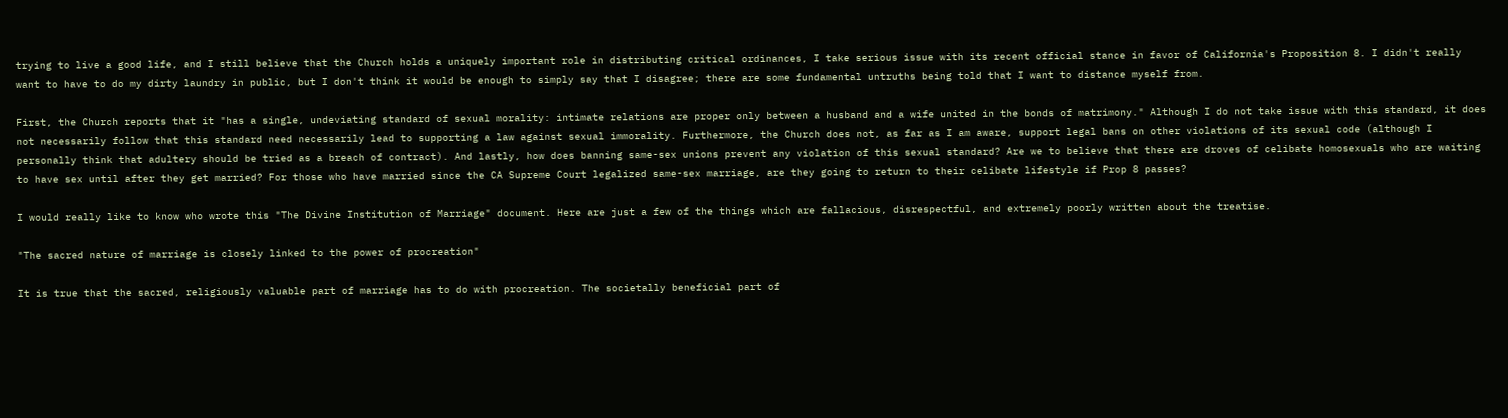trying to live a good life, and I still believe that the Church holds a uniquely important role in distributing critical ordinances, I take serious issue with its recent official stance in favor of California's Proposition 8. I didn't really want to have to do my dirty laundry in public, but I don't think it would be enough to simply say that I disagree; there are some fundamental untruths being told that I want to distance myself from.

First, the Church reports that it "has a single, undeviating standard of sexual morality: intimate relations are proper only between a husband and a wife united in the bonds of matrimony." Although I do not take issue with this standard, it does not necessarily follow that this standard need necessarily lead to supporting a law against sexual immorality. Furthermore, the Church does not, as far as I am aware, support legal bans on other violations of its sexual code (although I personally think that adultery should be tried as a breach of contract). And lastly, how does banning same-sex unions prevent any violation of this sexual standard? Are we to believe that there are droves of celibate homosexuals who are waiting to have sex until after they get married? For those who have married since the CA Supreme Court legalized same-sex marriage, are they going to return to their celibate lifestyle if Prop 8 passes?

I would really like to know who wrote this "The Divine Institution of Marriage" document. Here are just a few of the things which are fallacious, disrespectful, and extremely poorly written about the treatise.

"The sacred nature of marriage is closely linked to the power of procreation"

It is true that the sacred, religiously valuable part of marriage has to do with procreation. The societally beneficial part of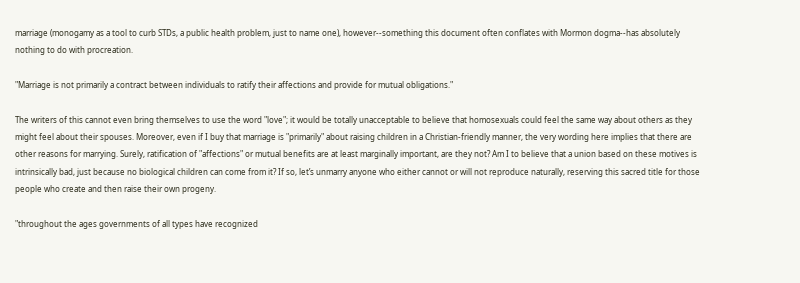marriage (monogamy as a tool to curb STDs, a public health problem, just to name one), however--something this document often conflates with Mormon dogma--has absolutely nothing to do with procreation.

"Marriage is not primarily a contract between individuals to ratify their affections and provide for mutual obligations."

The writers of this cannot even bring themselves to use the word "love"; it would be totally unacceptable to believe that homosexuals could feel the same way about others as they might feel about their spouses. Moreover, even if I buy that marriage is "primarily" about raising children in a Christian-friendly manner, the very wording here implies that there are other reasons for marrying. Surely, ratification of "affections" or mutual benefits are at least marginally important, are they not? Am I to believe that a union based on these motives is intrinsically bad, just because no biological children can come from it? If so, let’s unmarry anyone who either cannot or will not reproduce naturally, reserving this sacred title for those people who create and then raise their own progeny.

"throughout the ages governments of all types have recognized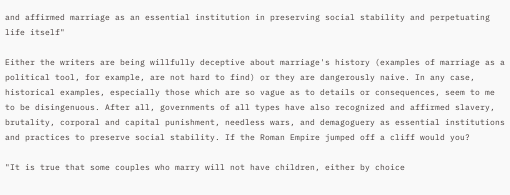and affirmed marriage as an essential institution in preserving social stability and perpetuating life itself"

Either the writers are being willfully deceptive about marriage's history (examples of marriage as a political tool, for example, are not hard to find) or they are dangerously naive. In any case, historical examples, especially those which are so vague as to details or consequences, seem to me to be disingenuous. After all, governments of all types have also recognized and affirmed slavery, brutality, corporal and capital punishment, needless wars, and demagoguery as essential institutions and practices to preserve social stability. If the Roman Empire jumped off a cliff would you?

"It is true that some couples who marry will not have children, either by choice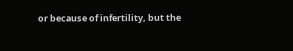or because of infertility, but the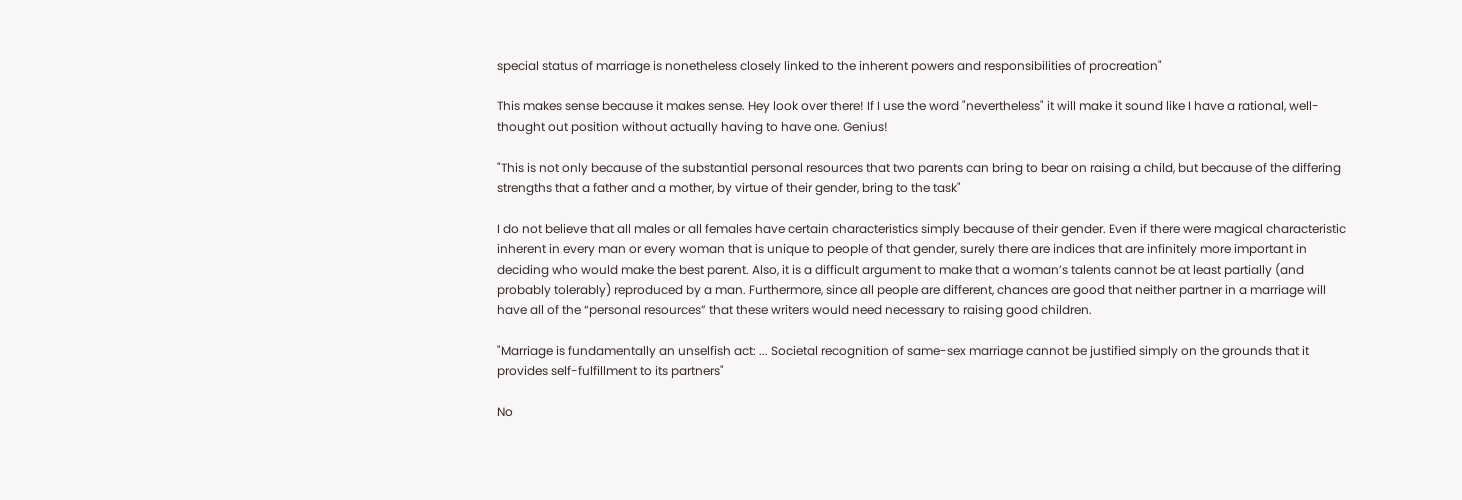special status of marriage is nonetheless closely linked to the inherent powers and responsibilities of procreation"

This makes sense because it makes sense. Hey look over there! If I use the word "nevertheless" it will make it sound like I have a rational, well-thought out position without actually having to have one. Genius!

"This is not only because of the substantial personal resources that two parents can bring to bear on raising a child, but because of the differing strengths that a father and a mother, by virtue of their gender, bring to the task"

I do not believe that all males or all females have certain characteristics simply because of their gender. Even if there were magical characteristic inherent in every man or every woman that is unique to people of that gender, surely there are indices that are infinitely more important in deciding who would make the best parent. Also, it is a difficult argument to make that a woman’s talents cannot be at least partially (and probably tolerably) reproduced by a man. Furthermore, since all people are different, chances are good that neither partner in a marriage will have all of the “personal resources” that these writers would need necessary to raising good children.

"Marriage is fundamentally an unselfish act: ... Societal recognition of same-sex marriage cannot be justified simply on the grounds that it provides self-fulfillment to its partners"

No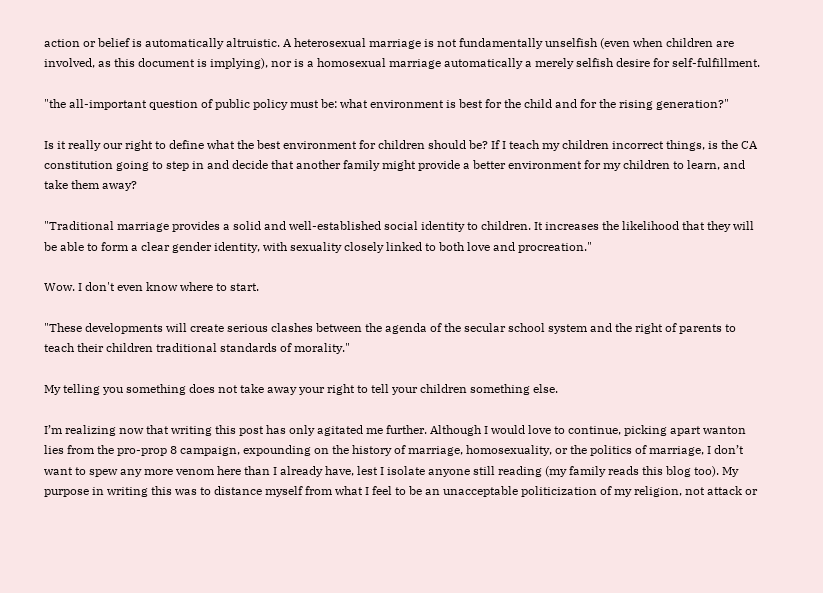action or belief is automatically altruistic. A heterosexual marriage is not fundamentally unselfish (even when children are involved, as this document is implying), nor is a homosexual marriage automatically a merely selfish desire for self-fulfillment.

"the all-important question of public policy must be: what environment is best for the child and for the rising generation?"

Is it really our right to define what the best environment for children should be? If I teach my children incorrect things, is the CA constitution going to step in and decide that another family might provide a better environment for my children to learn, and take them away?

"Traditional marriage provides a solid and well-established social identity to children. It increases the likelihood that they will be able to form a clear gender identity, with sexuality closely linked to both love and procreation."

Wow. I don't even know where to start.

"These developments will create serious clashes between the agenda of the secular school system and the right of parents to teach their children traditional standards of morality."

My telling you something does not take away your right to tell your children something else.

I’m realizing now that writing this post has only agitated me further. Although I would love to continue, picking apart wanton lies from the pro-prop 8 campaign, expounding on the history of marriage, homosexuality, or the politics of marriage, I don’t want to spew any more venom here than I already have, lest I isolate anyone still reading (my family reads this blog too). My purpose in writing this was to distance myself from what I feel to be an unacceptable politicization of my religion, not attack or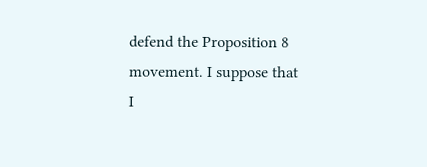defend the Proposition 8 movement. I suppose that I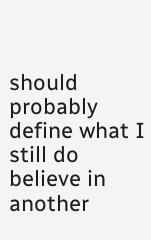should probably define what I still do believe in another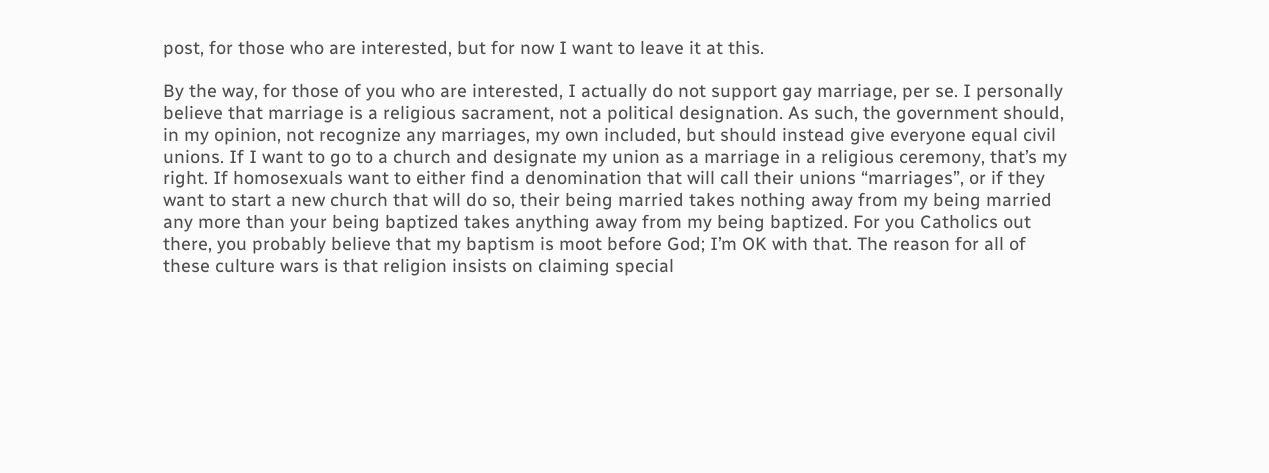post, for those who are interested, but for now I want to leave it at this.

By the way, for those of you who are interested, I actually do not support gay marriage, per se. I personally believe that marriage is a religious sacrament, not a political designation. As such, the government should, in my opinion, not recognize any marriages, my own included, but should instead give everyone equal civil unions. If I want to go to a church and designate my union as a marriage in a religious ceremony, that’s my right. If homosexuals want to either find a denomination that will call their unions “marriages”, or if they want to start a new church that will do so, their being married takes nothing away from my being married any more than your being baptized takes anything away from my being baptized. For you Catholics out there, you probably believe that my baptism is moot before God; I’m OK with that. The reason for all of these culture wars is that religion insists on claiming special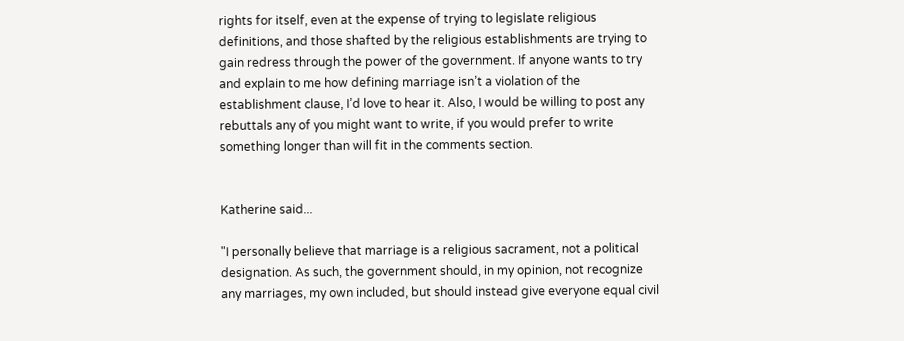rights for itself, even at the expense of trying to legislate religious definitions, and those shafted by the religious establishments are trying to gain redress through the power of the government. If anyone wants to try and explain to me how defining marriage isn’t a violation of the establishment clause, I’d love to hear it. Also, I would be willing to post any rebuttals any of you might want to write, if you would prefer to write something longer than will fit in the comments section.


Katherine said...

"I personally believe that marriage is a religious sacrament, not a political designation. As such, the government should, in my opinion, not recognize any marriages, my own included, but should instead give everyone equal civil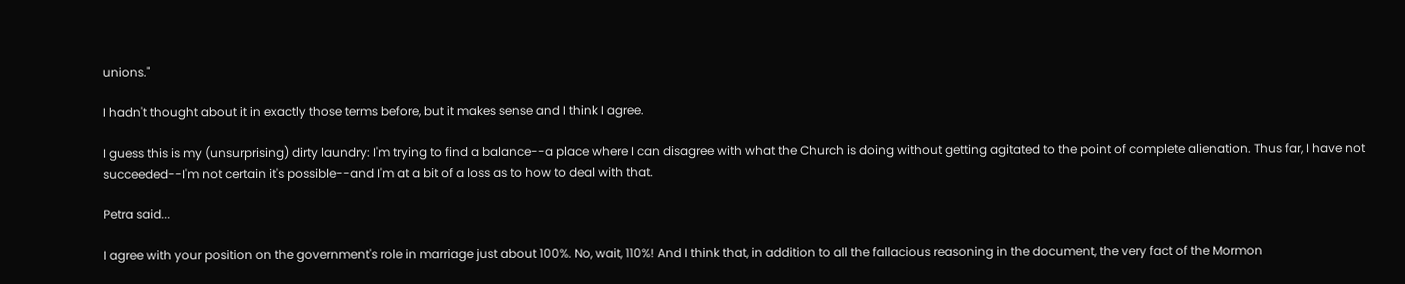unions."

I hadn't thought about it in exactly those terms before, but it makes sense and I think I agree.

I guess this is my (unsurprising) dirty laundry: I'm trying to find a balance--a place where I can disagree with what the Church is doing without getting agitated to the point of complete alienation. Thus far, I have not succeeded--I'm not certain it's possible--and I'm at a bit of a loss as to how to deal with that.

Petra said...

I agree with your position on the government's role in marriage just about 100%. No, wait, 110%! And I think that, in addition to all the fallacious reasoning in the document, the very fact of the Mormon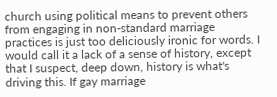church using political means to prevent others from engaging in non-standard marriage practices is just too deliciously ironic for words. I would call it a lack of a sense of history, except that I suspect, deep down, history is what's driving this. If gay marriage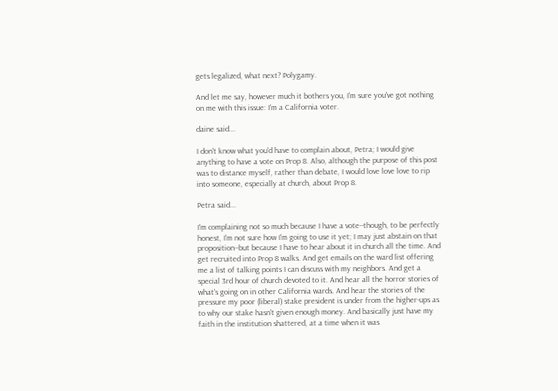gets legalized, what next? Polygamy.

And let me say, however much it bothers you, I'm sure you've got nothing on me with this issue: I'm a California voter.

daine said...

I don't know what you'd have to complain about, Petra; I would give anything to have a vote on Prop 8. Also, although the purpose of this post was to distance myself, rather than debate, I would love love love to rip into someone, especially at church, about Prop 8.

Petra said...

I'm complaining not so much because I have a vote--though, to be perfectly honest, I'm not sure how I'm going to use it yet; I may just abstain on that proposition--but because I have to hear about it in church all the time. And get recruited into Prop 8 walks. And get emails on the ward list offering me a list of talking points I can discuss with my neighbors. And get a special 3rd hour of church devoted to it. And hear all the horror stories of what's going on in other California wards. And hear the stories of the pressure my poor (liberal) stake president is under from the higher-ups as to why our stake hasn't given enough money. And basically just have my faith in the institution shattered, at a time when it was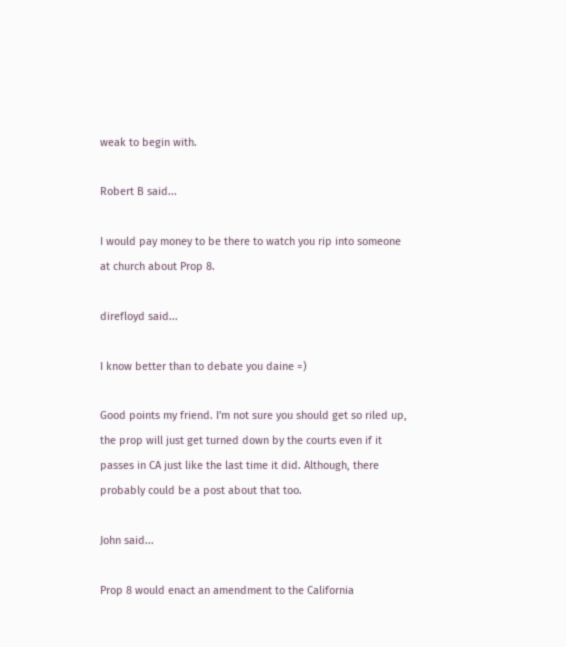weak to begin with.

Robert B said...

I would pay money to be there to watch you rip into someone at church about Prop 8.

direfloyd said...

I know better than to debate you daine =)

Good points my friend. I'm not sure you should get so riled up, the prop will just get turned down by the courts even if it passes in CA just like the last time it did. Although, there probably could be a post about that too.

John said...

Prop 8 would enact an amendment to the California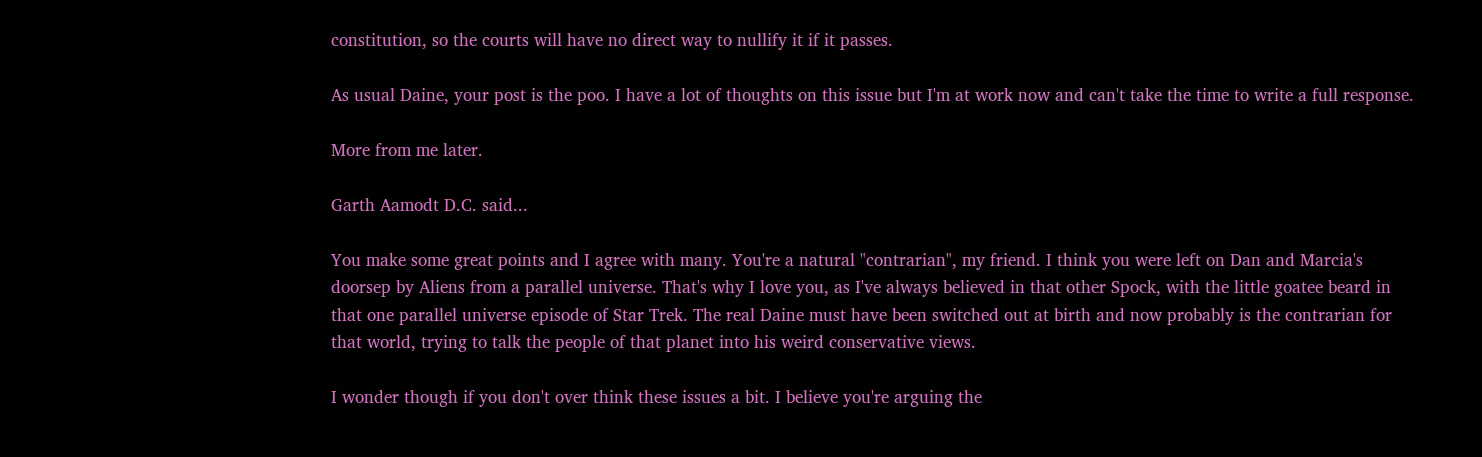constitution, so the courts will have no direct way to nullify it if it passes.

As usual Daine, your post is the poo. I have a lot of thoughts on this issue but I'm at work now and can't take the time to write a full response.

More from me later.

Garth Aamodt D.C. said...

You make some great points and I agree with many. You're a natural "contrarian", my friend. I think you were left on Dan and Marcia's doorsep by Aliens from a parallel universe. That's why I love you, as I've always believed in that other Spock, with the little goatee beard in that one parallel universe episode of Star Trek. The real Daine must have been switched out at birth and now probably is the contrarian for that world, trying to talk the people of that planet into his weird conservative views.

I wonder though if you don't over think these issues a bit. I believe you're arguing the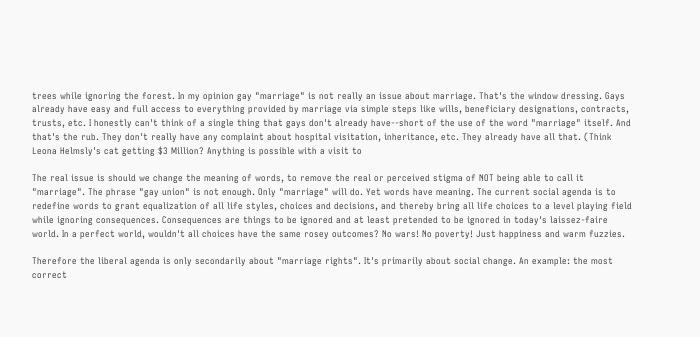trees while ignoring the forest. In my opinion gay "marriage" is not really an issue about marriage. That's the window dressing. Gays already have easy and full access to everything provided by marriage via simple steps like wills, beneficiary designations, contracts, trusts, etc. I honestly can't think of a single thing that gays don't already have--short of the use of the word "marriage" itself. And that's the rub. They don't really have any complaint about hospital visitation, inheritance, etc. They already have all that. (Think Leona Helmsly's cat getting $3 Million? Anything is possible with a visit to

The real issue is should we change the meaning of words, to remove the real or perceived stigma of NOT being able to call it "marriage". The phrase "gay union" is not enough. Only "marriage" will do. Yet words have meaning. The current social agenda is to redefine words to grant equalization of all life styles, choices and decisions, and thereby bring all life choices to a level playing field while ignoring consequences. Consequences are things to be ignored and at least pretended to be ignored in today's laissez-faire world. In a perfect world, wouldn't all choices have the same rosey outcomes? No wars! No poverty! Just happiness and warm fuzzies.

Therefore the liberal agenda is only secondarily about "marriage rights". It's primarily about social change. An example: the most correct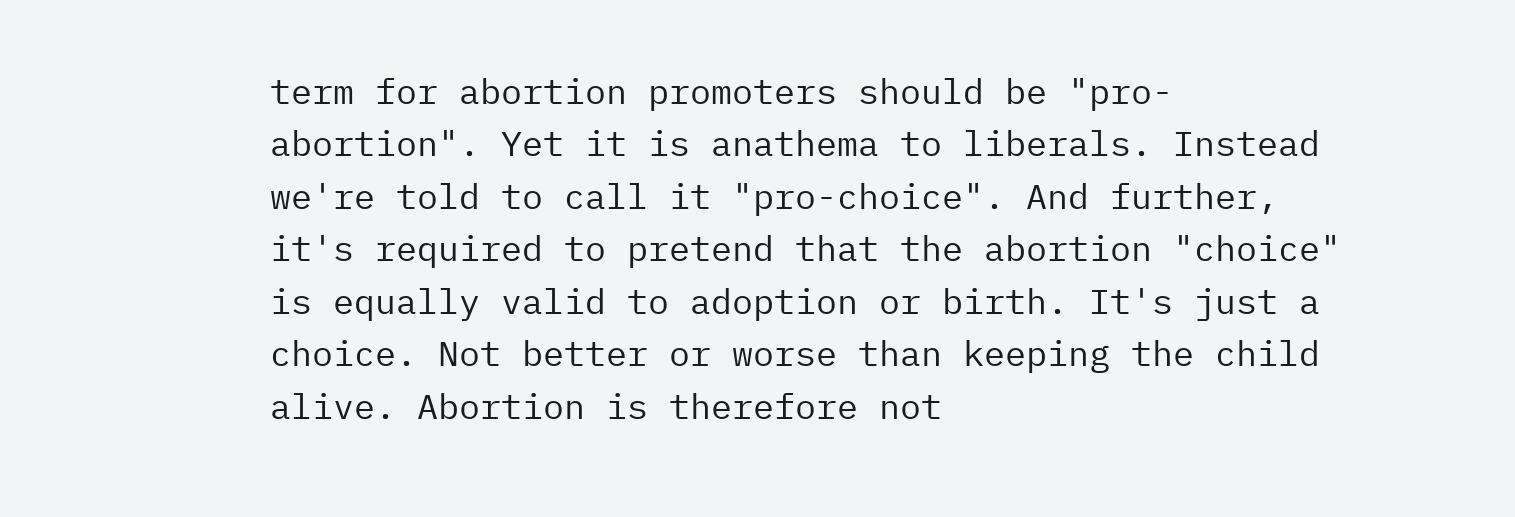term for abortion promoters should be "pro-abortion". Yet it is anathema to liberals. Instead we're told to call it "pro-choice". And further, it's required to pretend that the abortion "choice" is equally valid to adoption or birth. It's just a choice. Not better or worse than keeping the child alive. Abortion is therefore not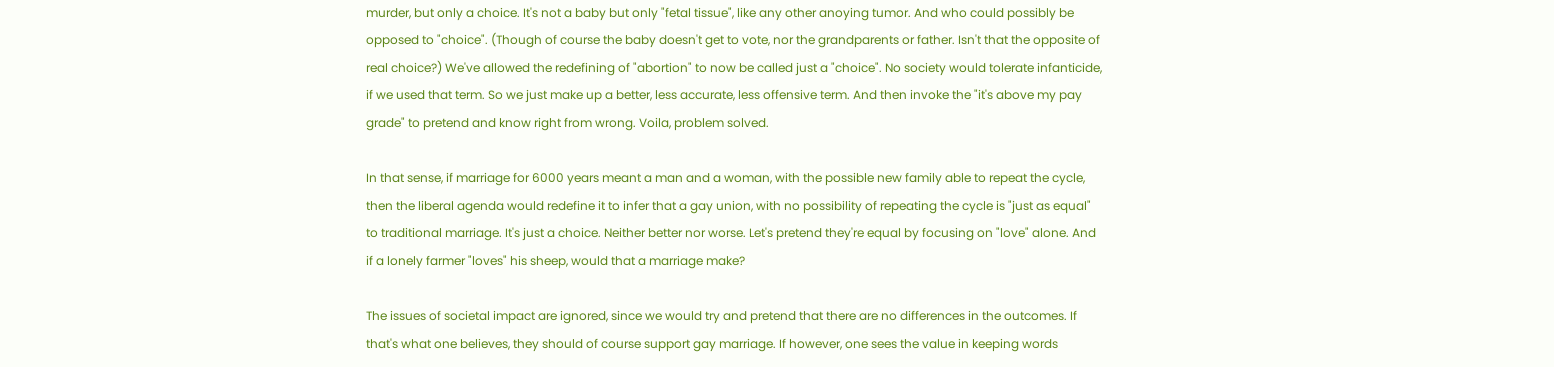murder, but only a choice. It's not a baby but only "fetal tissue", like any other anoying tumor. And who could possibly be opposed to "choice". (Though of course the baby doesn't get to vote, nor the grandparents or father. Isn't that the opposite of real choice?) We've allowed the redefining of "abortion" to now be called just a "choice". No society would tolerate infanticide, if we used that term. So we just make up a better, less accurate, less offensive term. And then invoke the "it's above my pay grade" to pretend and know right from wrong. Voila, problem solved.

In that sense, if marriage for 6000 years meant a man and a woman, with the possible new family able to repeat the cycle, then the liberal agenda would redefine it to infer that a gay union, with no possibility of repeating the cycle is "just as equal" to traditional marriage. It's just a choice. Neither better nor worse. Let's pretend they're equal by focusing on "love" alone. And if a lonely farmer "loves" his sheep, would that a marriage make?

The issues of societal impact are ignored, since we would try and pretend that there are no differences in the outcomes. If that's what one believes, they should of course support gay marriage. If however, one sees the value in keeping words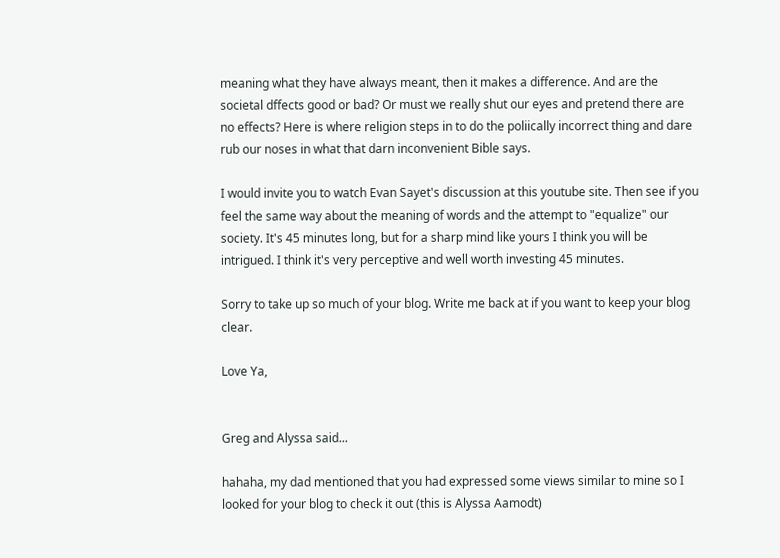meaning what they have always meant, then it makes a difference. And are the societal dffects good or bad? Or must we really shut our eyes and pretend there are no effects? Here is where religion steps in to do the poliically incorrect thing and dare rub our noses in what that darn inconvenient Bible says.

I would invite you to watch Evan Sayet's discussion at this youtube site. Then see if you feel the same way about the meaning of words and the attempt to "equalize" our society. It's 45 minutes long, but for a sharp mind like yours I think you will be intrigued. I think it's very perceptive and well worth investing 45 minutes.

Sorry to take up so much of your blog. Write me back at if you want to keep your blog clear.

Love Ya,


Greg and Alyssa said...

hahaha, my dad mentioned that you had expressed some views similar to mine so I looked for your blog to check it out (this is Alyssa Aamodt)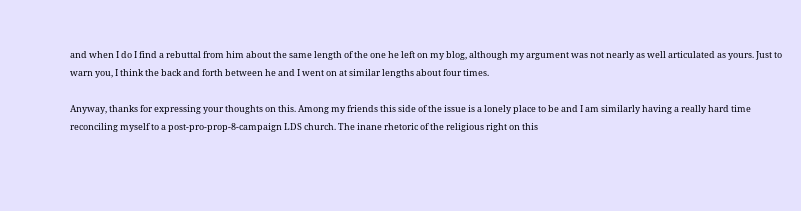and when I do I find a rebuttal from him about the same length of the one he left on my blog, although my argument was not nearly as well articulated as yours. Just to warn you, I think the back and forth between he and I went on at similar lengths about four times.

Anyway, thanks for expressing your thoughts on this. Among my friends this side of the issue is a lonely place to be and I am similarly having a really hard time reconciling myself to a post-pro-prop-8-campaign LDS church. The inane rhetoric of the religious right on this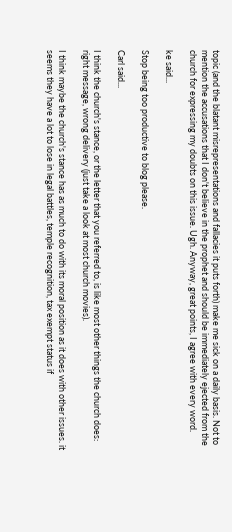topic (and the blatant misrepresentations and fallacies it puts forth) make me sick on a daily basis. Not to mention the accusations that I don't believe in the prophet and should be immediately ejected from the church for expressing my doubts on this issue. Ugh. Anyway, great points, I agree with every word.

ke said...

Stop being too productive to blog please.

Carl said...

I think the church's stance, or the letter that you referred to, is like most other things the church does: right message, wrong delivery (just take a look at most church movies).

I think maybe the church's stance has as much to do with its moral position as it does with other issues. it seems they have a lot to lose in legal battles, temple recognition, tax exempt status if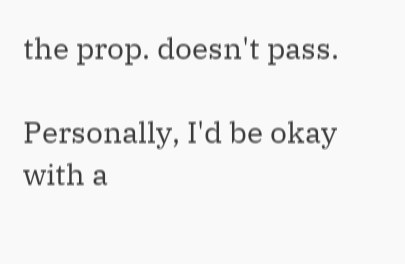the prop. doesn't pass.

Personally, I'd be okay with a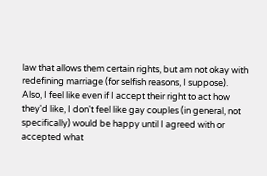law that allows them certain rights, but am not okay with redefining marriage (for selfish reasons, I suppose). Also, I feel like even if I accept their right to act how they'd like, I don't feel like gay couples (in general, not specifically) would be happy until I agreed with or accepted what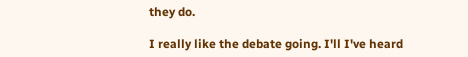they do.

I really like the debate going. I'll I've heard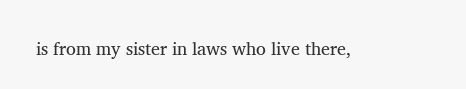is from my sister in laws who live there,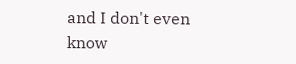and I don't even know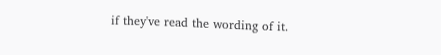if they've read the wording of it.